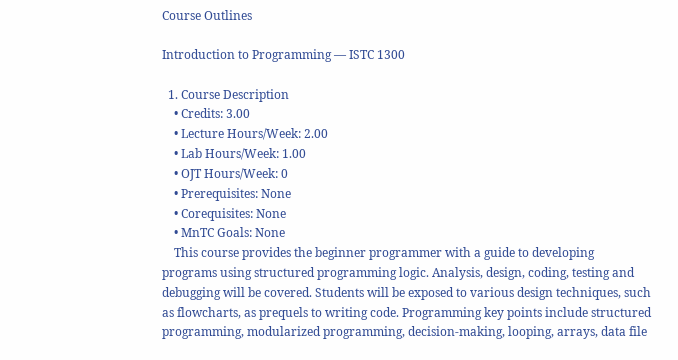Course Outlines

Introduction to Programming — ISTC 1300

  1. Course Description
    • Credits: 3.00
    • Lecture Hours/Week: 2.00
    • Lab Hours/Week: 1.00
    • OJT Hours/Week: 0
    • Prerequisites: None
    • Corequisites: None
    • MnTC Goals: None
    This course provides the beginner programmer with a guide to developing programs using structured programming logic. Analysis, design, coding, testing and debugging will be covered. Students will be exposed to various design techniques, such as flowcharts, as prequels to writing code. Programming key points include structured programming, modularized programming, decision-making, looping, arrays, data file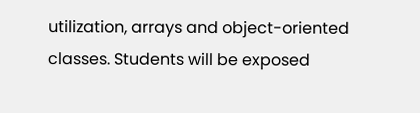utilization, arrays and object-oriented classes. Students will be exposed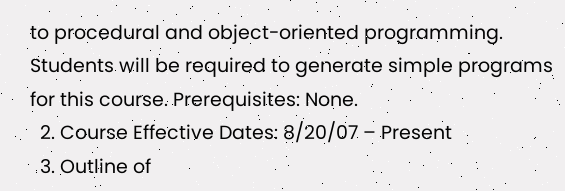to procedural and object-oriented programming. Students will be required to generate simple programs for this course. Prerequisites: None.
  2. Course Effective Dates: 8/20/07 – Present
  3. Outline of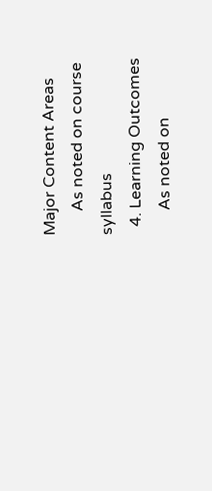Major Content Areas
      As noted on course syllabus
  4. Learning Outcomes
      As noted on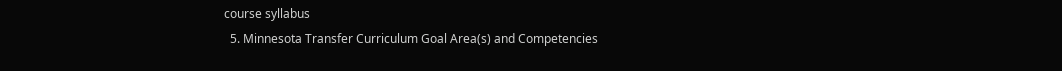course syllabus
  5. Minnesota Transfer Curriculum Goal Area(s) and Competencies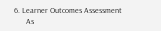6. Learner Outcomes Assessment
      As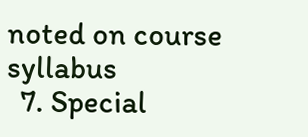noted on course syllabus
  7. Special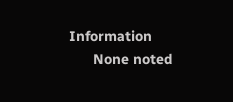Information
      None noted